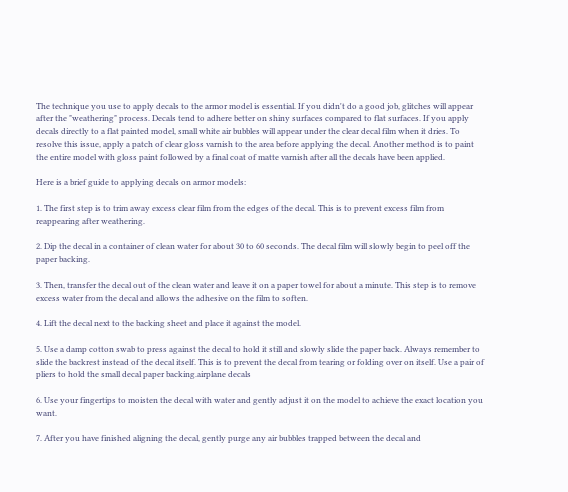The technique you use to apply decals to the armor model is essential. If you didn't do a good job, glitches will appear after the "weathering" process. Decals tend to adhere better on shiny surfaces compared to flat surfaces. If you apply decals directly to a flat painted model, small white air bubbles will appear under the clear decal film when it dries. To resolve this issue, apply a patch of clear gloss varnish to the area before applying the decal. Another method is to paint the entire model with gloss paint followed by a final coat of matte varnish after all the decals have been applied.

Here is a brief guide to applying decals on armor models:

1. The first step is to trim away excess clear film from the edges of the decal. This is to prevent excess film from reappearing after weathering.

2. Dip the decal in a container of clean water for about 30 to 60 seconds. The decal film will slowly begin to peel off the paper backing.

3. Then, transfer the decal out of the clean water and leave it on a paper towel for about a minute. This step is to remove excess water from the decal and allows the adhesive on the film to soften.

4. Lift the decal next to the backing sheet and place it against the model.

5. Use a damp cotton swab to press against the decal to hold it still and slowly slide the paper back. Always remember to slide the backrest instead of the decal itself. This is to prevent the decal from tearing or folding over on itself. Use a pair of pliers to hold the small decal paper backing.airplane decals

6. Use your fingertips to moisten the decal with water and gently adjust it on the model to achieve the exact location you want.

7. After you have finished aligning the decal, gently purge any air bubbles trapped between the decal and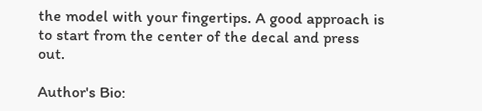the model with your fingertips. A good approach is to start from the center of the decal and press out.

Author's Bio: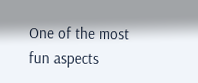One of the most fun aspects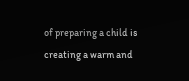of preparing a child is creating a warm and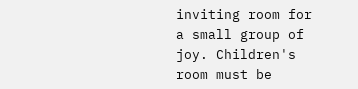inviting room for a small group of joy. Children's room must be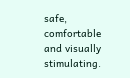safe, comfortable and visually stimulating.